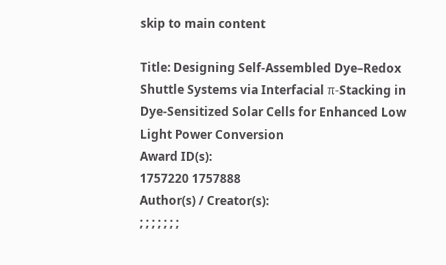skip to main content

Title: Designing Self-Assembled Dye–Redox Shuttle Systems via Interfacial π-Stacking in Dye-Sensitized Solar Cells for Enhanced Low Light Power Conversion
Award ID(s):
1757220 1757888
Author(s) / Creator(s):
; ; ; ; ; ; ;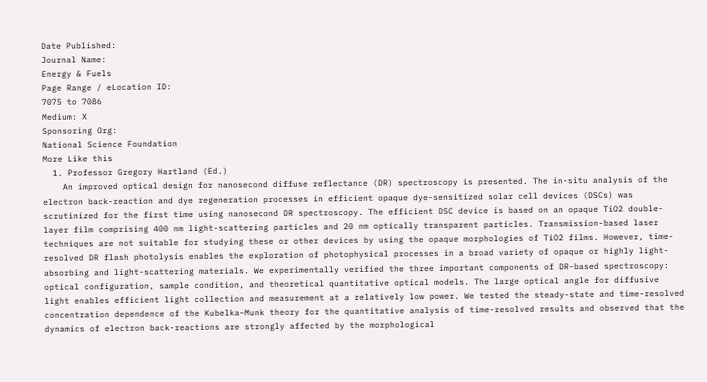Date Published:
Journal Name:
Energy & Fuels
Page Range / eLocation ID:
7075 to 7086
Medium: X
Sponsoring Org:
National Science Foundation
More Like this
  1. Professor Gregory Hartland (Ed.)
    An improved optical design for nanosecond diffuse reflectance (DR) spectroscopy is presented. The in-situ analysis of the electron back-reaction and dye regeneration processes in efficient opaque dye-sensitized solar cell devices (DSCs) was scrutinized for the first time using nanosecond DR spectroscopy. The efficient DSC device is based on an opaque TiO2 double-layer film comprising 400 nm light-scattering particles and 20 nm optically transparent particles. Transmission-based laser techniques are not suitable for studying these or other devices by using the opaque morphologies of TiO2 films. However, time-resolved DR flash photolysis enables the exploration of photophysical processes in a broad variety of opaque or highly light-absorbing and light-scattering materials. We experimentally verified the three important components of DR-based spectroscopy: optical configuration, sample condition, and theoretical quantitative optical models. The large optical angle for diffusive light enables efficient light collection and measurement at a relatively low power. We tested the steady-state and time-resolved concentration dependence of the Kubelka−Munk theory for the quantitative analysis of time-resolved results and observed that the dynamics of electron back-reactions are strongly affected by the morphological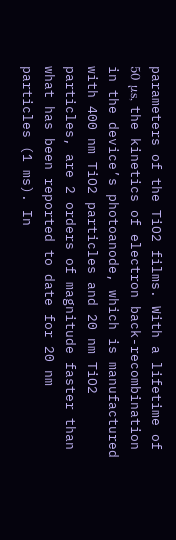parameters of the TiO2 films. With a lifetime of 50 μs, the kinetics of electron back-recombination in the device’s photoanode, which is manufactured with 400 nm TiO2 particles and 20 nm TiO2 particles, are 2 orders of magnitude faster than what has been reported to date for 20 nm particles (1 ms). In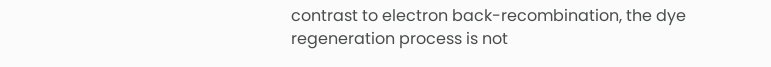contrast to electron back-recombination, the dye regeneration process is not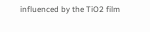influenced by the TiO2 film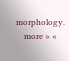morphology.
    more » «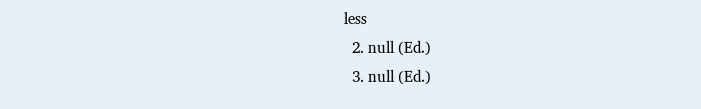less
  2. null (Ed.)
  3. null (Ed.)